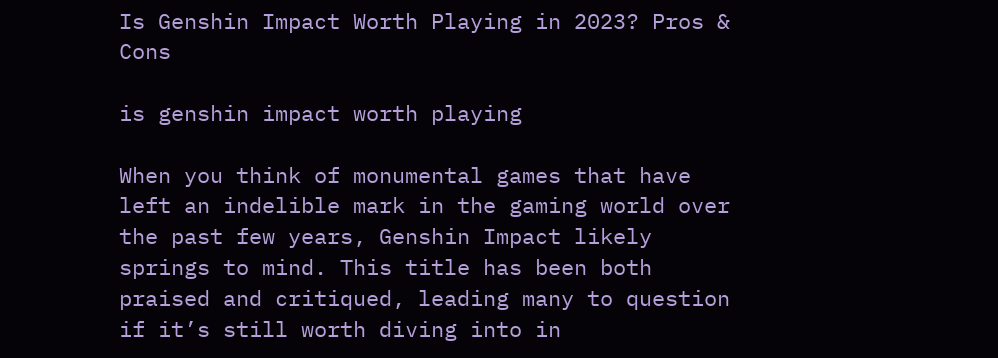Is Genshin Impact Worth Playing in 2023? Pros & Cons

is genshin impact worth playing

When you think of monumental games that have left an indelible mark in the gaming world over the past few years, Genshin Impact likely springs to mind. This title has been both praised and critiqued, leading many to question if it’s still worth diving into in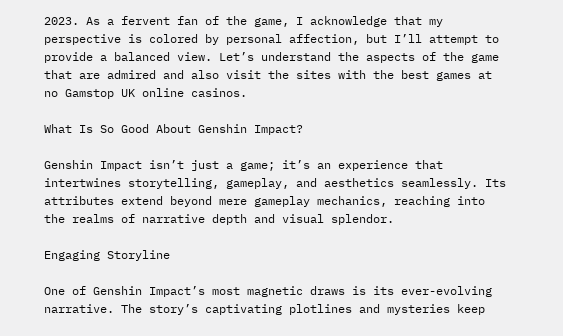2023. As a fervent fan of the game, I acknowledge that my perspective is colored by personal affection, but I’ll attempt to provide a balanced view. Let’s understand the aspects of the game that are admired and also visit the sites with the best games at no Gamstop UK online casinos.

What Is So Good About Genshin Impact?

Genshin Impact isn’t just a game; it’s an experience that intertwines storytelling, gameplay, and aesthetics seamlessly. Its attributes extend beyond mere gameplay mechanics, reaching into the realms of narrative depth and visual splendor.

Engaging Storyline

One of Genshin Impact’s most magnetic draws is its ever-evolving narrative. The story’s captivating plotlines and mysteries keep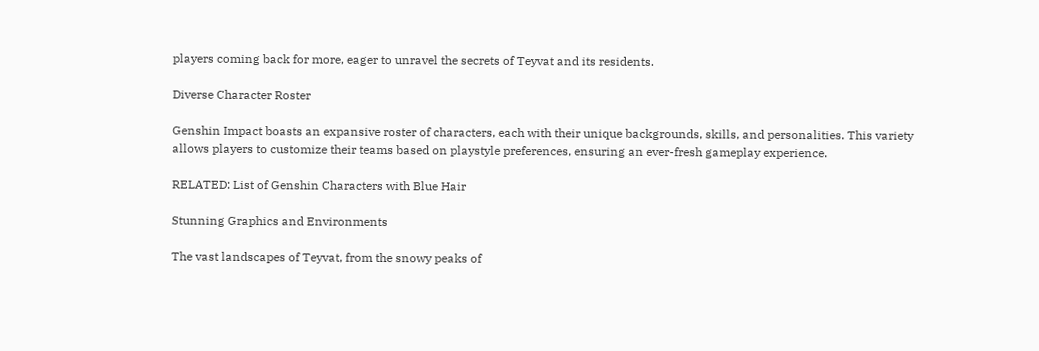players coming back for more, eager to unravel the secrets of Teyvat and its residents.

Diverse Character Roster

Genshin Impact boasts an expansive roster of characters, each with their unique backgrounds, skills, and personalities. This variety allows players to customize their teams based on playstyle preferences, ensuring an ever-fresh gameplay experience.

RELATED: List of Genshin Characters with Blue Hair

Stunning Graphics and Environments

The vast landscapes of Teyvat, from the snowy peaks of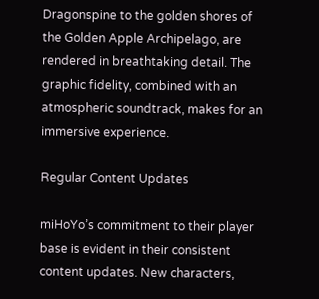Dragonspine to the golden shores of the Golden Apple Archipelago, are rendered in breathtaking detail. The graphic fidelity, combined with an atmospheric soundtrack, makes for an immersive experience.

Regular Content Updates

miHoYo’s commitment to their player base is evident in their consistent content updates. New characters,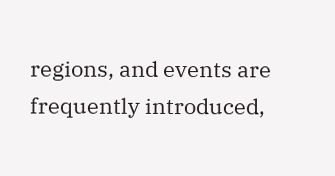regions, and events are frequently introduced,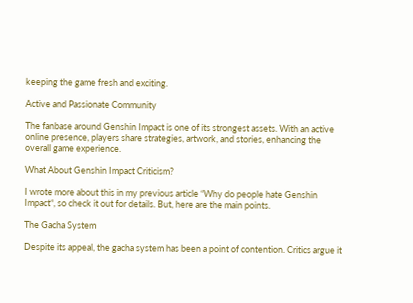keeping the game fresh and exciting.

Active and Passionate Community

The fanbase around Genshin Impact is one of its strongest assets. With an active online presence, players share strategies, artwork, and stories, enhancing the overall game experience.

What About Genshin Impact Criticism?

I wrote more about this in my previous article “Why do people hate Genshin Impact“, so check it out for details. But, here are the main points.

The Gacha System

Despite its appeal, the gacha system has been a point of contention. Critics argue it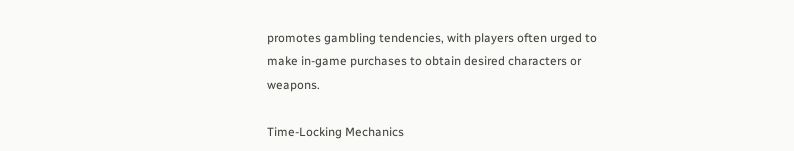promotes gambling tendencies, with players often urged to make in-game purchases to obtain desired characters or weapons.

Time-Locking Mechanics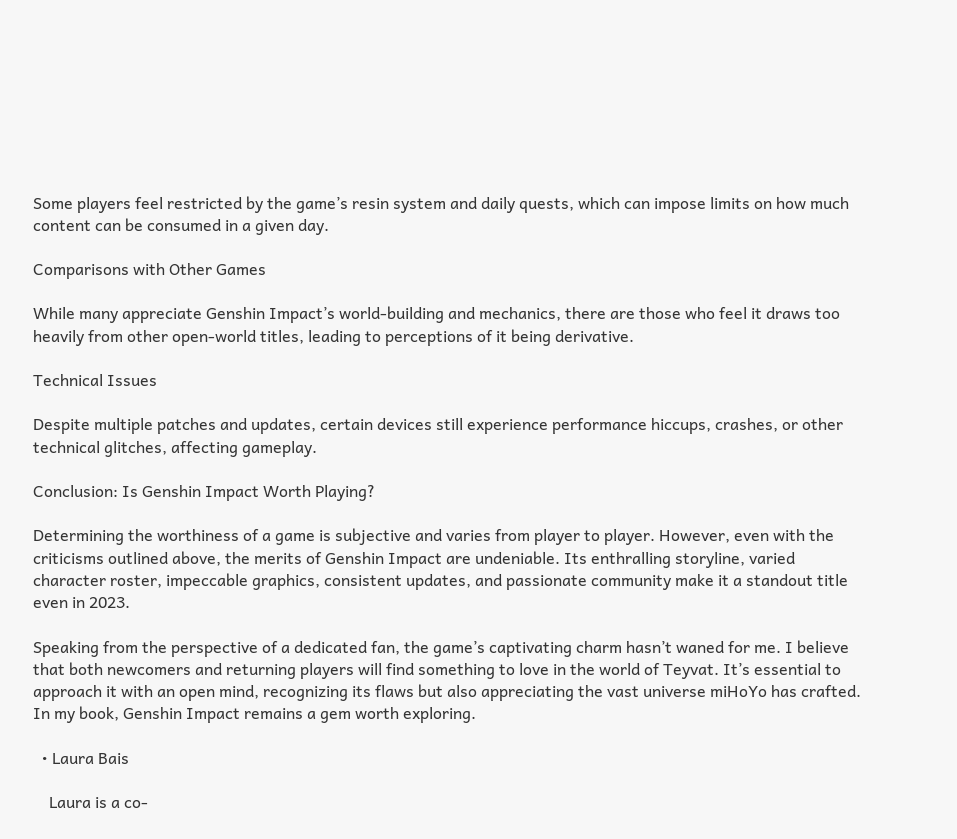Some players feel restricted by the game’s resin system and daily quests, which can impose limits on how much content can be consumed in a given day.

Comparisons with Other Games

While many appreciate Genshin Impact’s world-building and mechanics, there are those who feel it draws too heavily from other open-world titles, leading to perceptions of it being derivative.

Technical Issues

Despite multiple patches and updates, certain devices still experience performance hiccups, crashes, or other technical glitches, affecting gameplay.

Conclusion: Is Genshin Impact Worth Playing?

Determining the worthiness of a game is subjective and varies from player to player. However, even with the criticisms outlined above, the merits of Genshin Impact are undeniable. Its enthralling storyline, varied character roster, impeccable graphics, consistent updates, and passionate community make it a standout title even in 2023.

Speaking from the perspective of a dedicated fan, the game’s captivating charm hasn’t waned for me. I believe that both newcomers and returning players will find something to love in the world of Teyvat. It’s essential to approach it with an open mind, recognizing its flaws but also appreciating the vast universe miHoYo has crafted. In my book, Genshin Impact remains a gem worth exploring.

  • Laura Bais

    Laura is a co-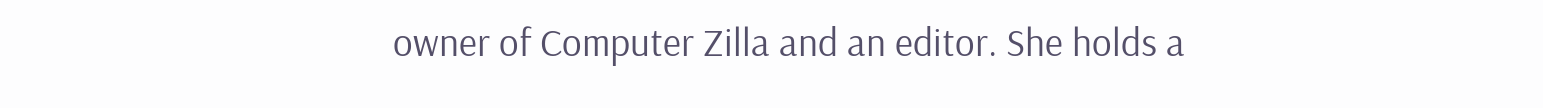owner of Computer Zilla and an editor. She holds a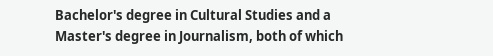Bachelor's degree in Cultural Studies and a Master's degree in Journalism, both of which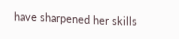have sharpened her skills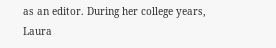as an editor. During her college years, Laura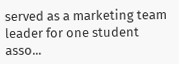served as a marketing team leader for one student asso...